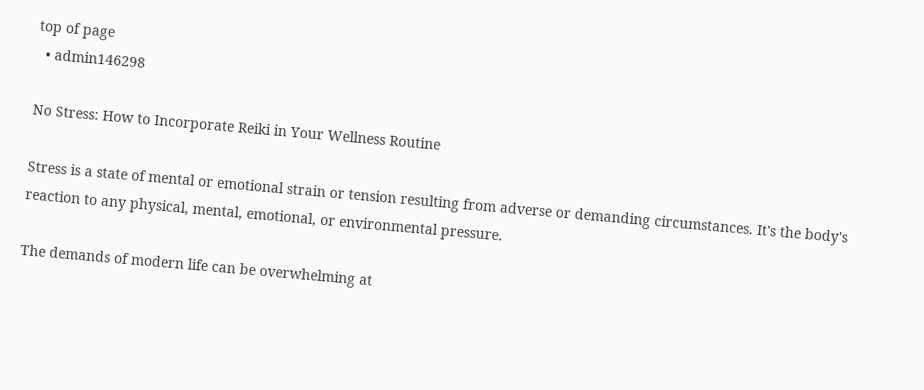top of page
  • admin146298

No Stress: How to Incorporate Reiki in Your Wellness Routine

Stress is a state of mental or emotional strain or tension resulting from adverse or demanding circumstances. It's the body's reaction to any physical, mental, emotional, or environmental pressure.

The demands of modern life can be overwhelming at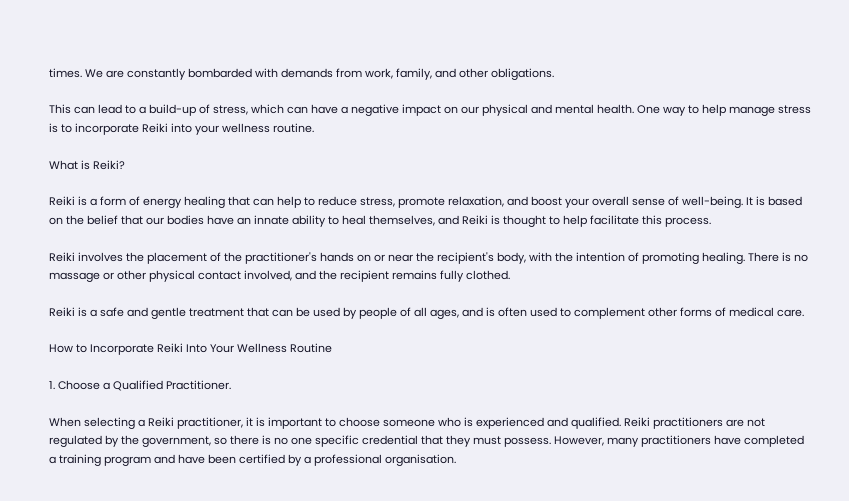times. We are constantly bombarded with demands from work, family, and other obligations.

This can lead to a build-up of stress, which can have a negative impact on our physical and mental health. One way to help manage stress is to incorporate Reiki into your wellness routine.

What is Reiki?

Reiki is a form of energy healing that can help to reduce stress, promote relaxation, and boost your overall sense of well-being. It is based on the belief that our bodies have an innate ability to heal themselves, and Reiki is thought to help facilitate this process.

Reiki involves the placement of the practitioner's hands on or near the recipient's body, with the intention of promoting healing. There is no massage or other physical contact involved, and the recipient remains fully clothed.

Reiki is a safe and gentle treatment that can be used by people of all ages, and is often used to complement other forms of medical care.

How to Incorporate Reiki Into Your Wellness Routine

1. Choose a Qualified Practitioner.

When selecting a Reiki practitioner, it is important to choose someone who is experienced and qualified. Reiki practitioners are not regulated by the government, so there is no one specific credential that they must possess. However, many practitioners have completed a training program and have been certified by a professional organisation.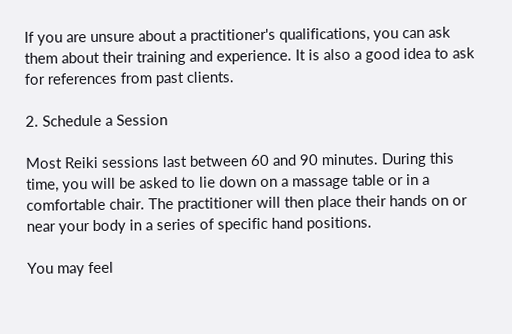If you are unsure about a practitioner's qualifications, you can ask them about their training and experience. It is also a good idea to ask for references from past clients.

2. Schedule a Session

Most Reiki sessions last between 60 and 90 minutes. During this time, you will be asked to lie down on a massage table or in a comfortable chair. The practitioner will then place their hands on or near your body in a series of specific hand positions.

You may feel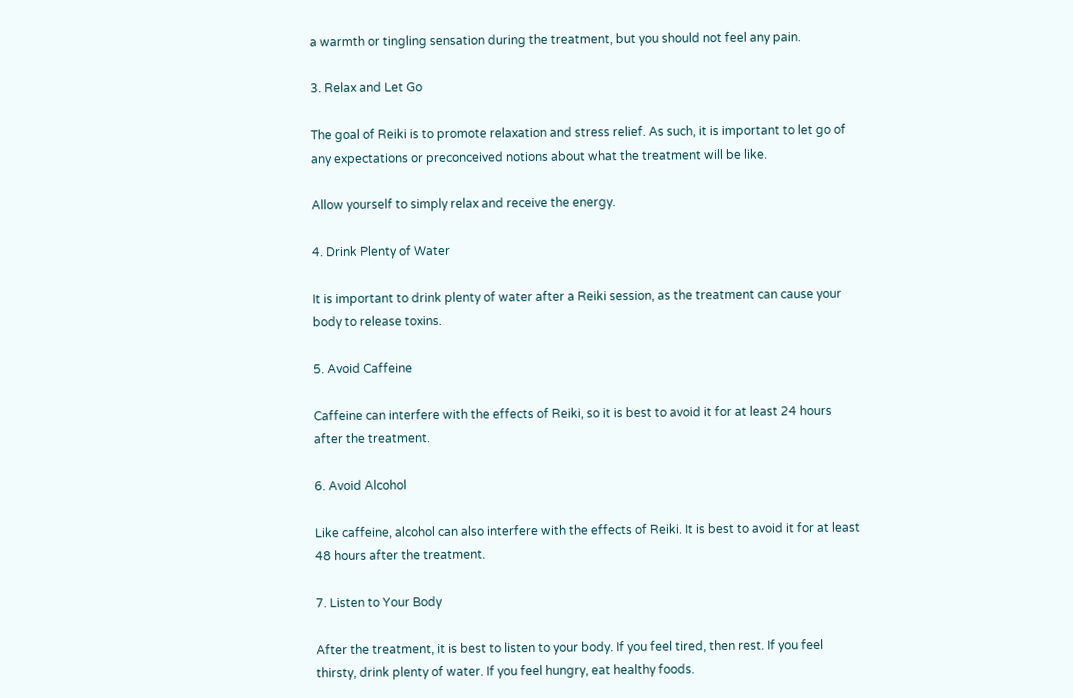a warmth or tingling sensation during the treatment, but you should not feel any pain.

3. Relax and Let Go

The goal of Reiki is to promote relaxation and stress relief. As such, it is important to let go of any expectations or preconceived notions about what the treatment will be like.

Allow yourself to simply relax and receive the energy.

4. Drink Plenty of Water

It is important to drink plenty of water after a Reiki session, as the treatment can cause your body to release toxins.

5. Avoid Caffeine

Caffeine can interfere with the effects of Reiki, so it is best to avoid it for at least 24 hours after the treatment.

6. Avoid Alcohol

Like caffeine, alcohol can also interfere with the effects of Reiki. It is best to avoid it for at least 48 hours after the treatment.

7. Listen to Your Body

After the treatment, it is best to listen to your body. If you feel tired, then rest. If you feel thirsty, drink plenty of water. If you feel hungry, eat healthy foods.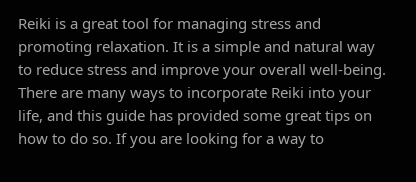Reiki is a great tool for managing stress and promoting relaxation. It is a simple and natural way to reduce stress and improve your overall well-being. There are many ways to incorporate Reiki into your life, and this guide has provided some great tips on how to do so. If you are looking for a way to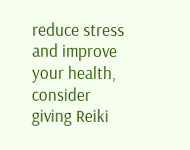reduce stress and improve your health, consider giving Reiki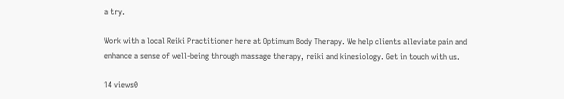a try.

Work with a local Reiki Practitioner here at Optimum Body Therapy. We help clients alleviate pain and enhance a sense of well-being through massage therapy, reiki and kinesiology. Get in touch with us.

14 views0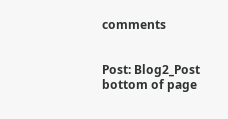comments


Post: Blog2_Post
bottom of page